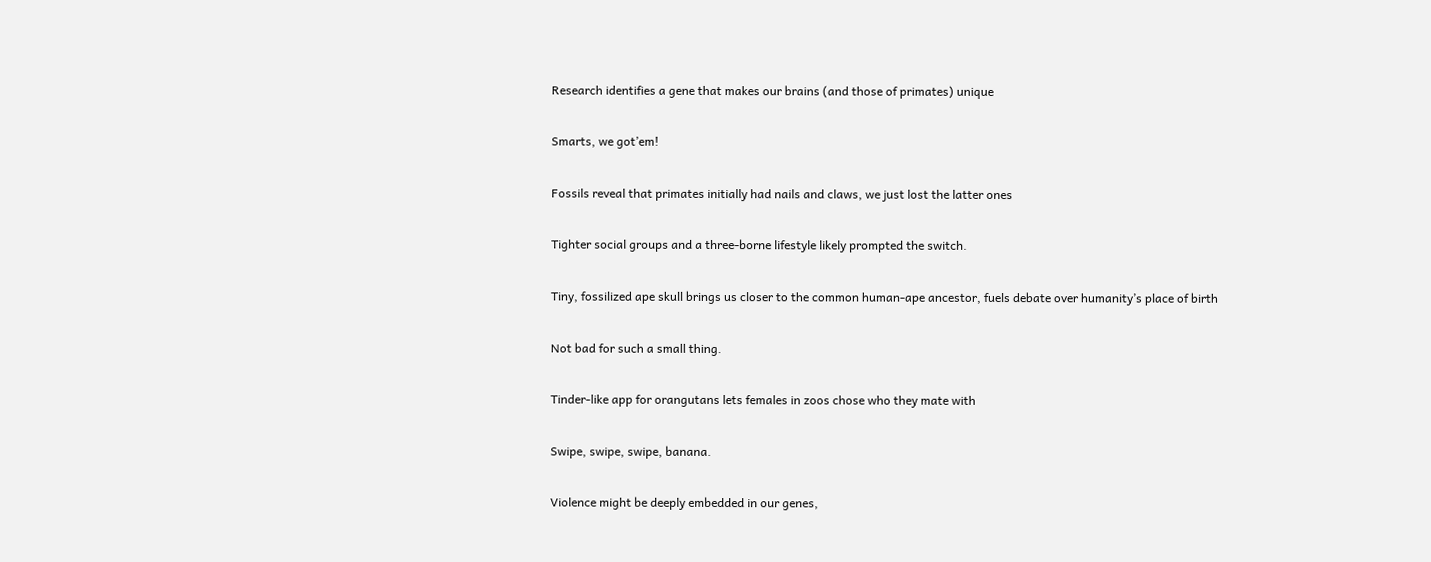Research identifies a gene that makes our brains (and those of primates) unique

Smarts, we got’em!

Fossils reveal that primates initially had nails and claws, we just lost the latter ones

Tighter social groups and a three-borne lifestyle likely prompted the switch.

Tiny, fossilized ape skull brings us closer to the common human-ape ancestor, fuels debate over humanity’s place of birth

Not bad for such a small thing.

Tinder-like app for orangutans lets females in zoos chose who they mate with

Swipe, swipe, swipe, banana.

Violence might be deeply embedded in our genes,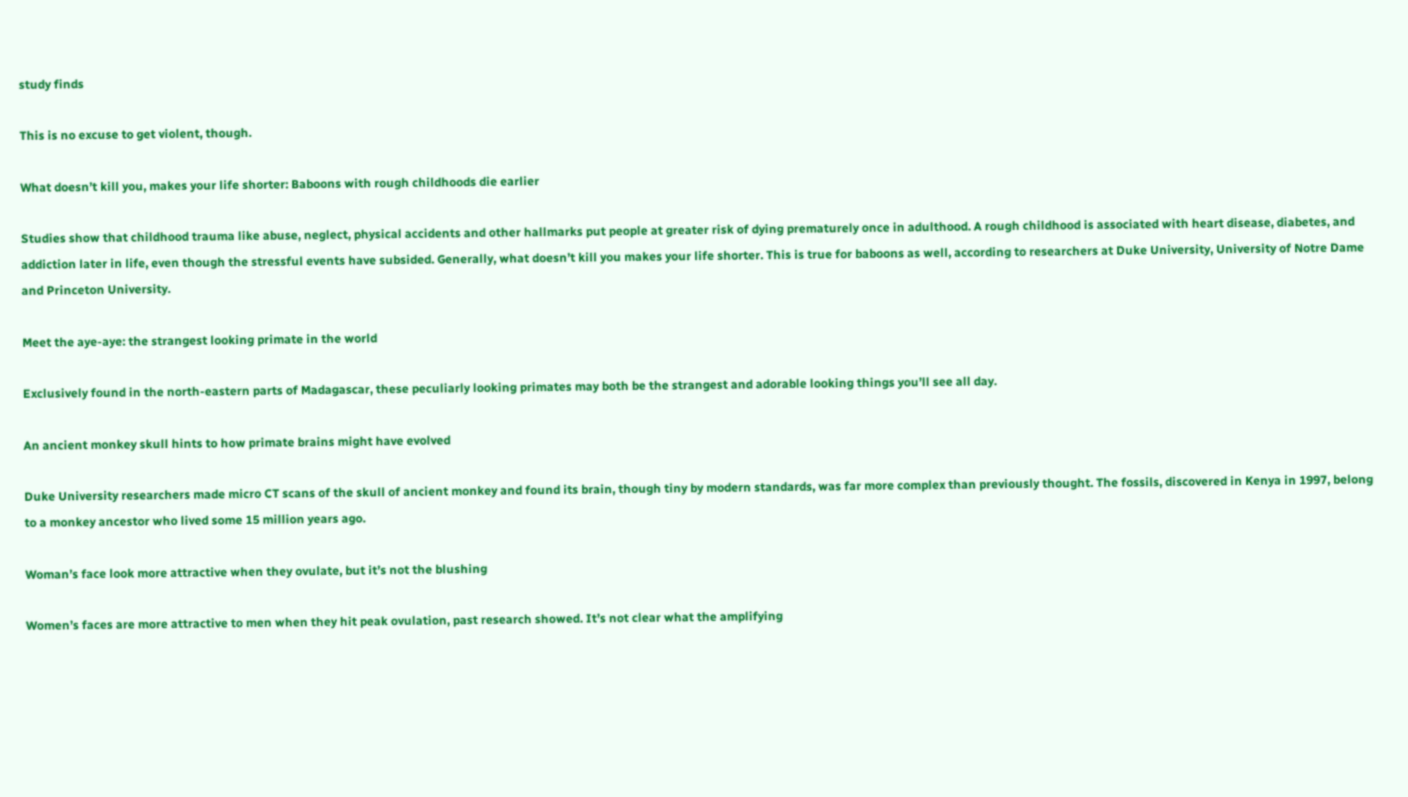study finds

This is no excuse to get violent, though.

What doesn’t kill you, makes your life shorter: Baboons with rough childhoods die earlier

Studies show that childhood trauma like abuse, neglect, physical accidents and other hallmarks put people at greater risk of dying prematurely once in adulthood. A rough childhood is associated with heart disease, diabetes, and addiction later in life, even though the stressful events have subsided. Generally, what doesn’t kill you makes your life shorter. This is true for baboons as well, according to researchers at Duke University, University of Notre Dame and Princeton University.

Meet the aye-aye: the strangest looking primate in the world

Exclusively found in the north-eastern parts of Madagascar, these peculiarly looking primates may both be the strangest and adorable looking things you’ll see all day.

An ancient monkey skull hints to how primate brains might have evolved

Duke University researchers made micro CT scans of the skull of ancient monkey and found its brain, though tiny by modern standards, was far more complex than previously thought. The fossils, discovered in Kenya in 1997, belong to a monkey ancestor who lived some 15 million years ago.

Woman’s face look more attractive when they ovulate, but it’s not the blushing

Women’s faces are more attractive to men when they hit peak ovulation, past research showed. It’s not clear what the amplifying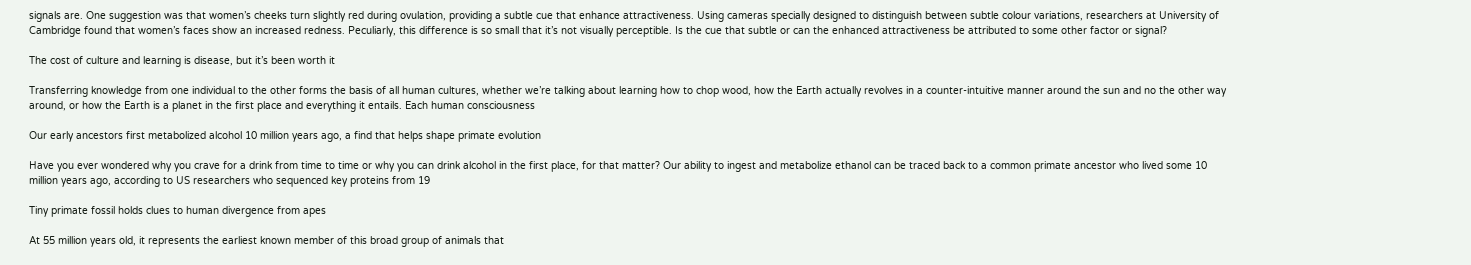signals are. One suggestion was that women’s cheeks turn slightly red during ovulation, providing a subtle cue that enhance attractiveness. Using cameras specially designed to distinguish between subtle colour variations, researchers at University of Cambridge found that women’s faces show an increased redness. Peculiarly, this difference is so small that it’s not visually perceptible. Is the cue that subtle or can the enhanced attractiveness be attributed to some other factor or signal?

The cost of culture and learning is disease, but it’s been worth it

Transferring knowledge from one individual to the other forms the basis of all human cultures, whether we’re talking about learning how to chop wood, how the Earth actually revolves in a counter-intuitive manner around the sun and no the other way around, or how the Earth is a planet in the first place and everything it entails. Each human consciousness

Our early ancestors first metabolized alcohol 10 million years ago, a find that helps shape primate evolution

Have you ever wondered why you crave for a drink from time to time or why you can drink alcohol in the first place, for that matter? Our ability to ingest and metabolize ethanol can be traced back to a common primate ancestor who lived some 10 million years ago, according to US researchers who sequenced key proteins from 19

Tiny primate fossil holds clues to human divergence from apes

At 55 million years old, it represents the earliest known member of this broad group of animals that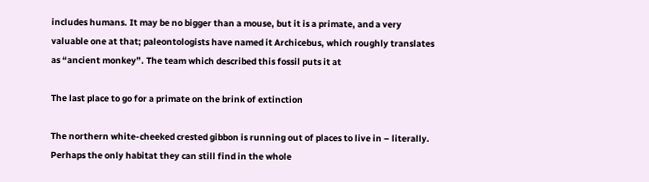includes humans. It may be no bigger than a mouse, but it is a primate, and a very valuable one at that; paleontologists have named it Archicebus, which roughly translates as “ancient monkey”. The team which described this fossil puts it at

The last place to go for a primate on the brink of extinction

The northern white-cheeked crested gibbon is running out of places to live in – literally. Perhaps the only habitat they can still find in the whole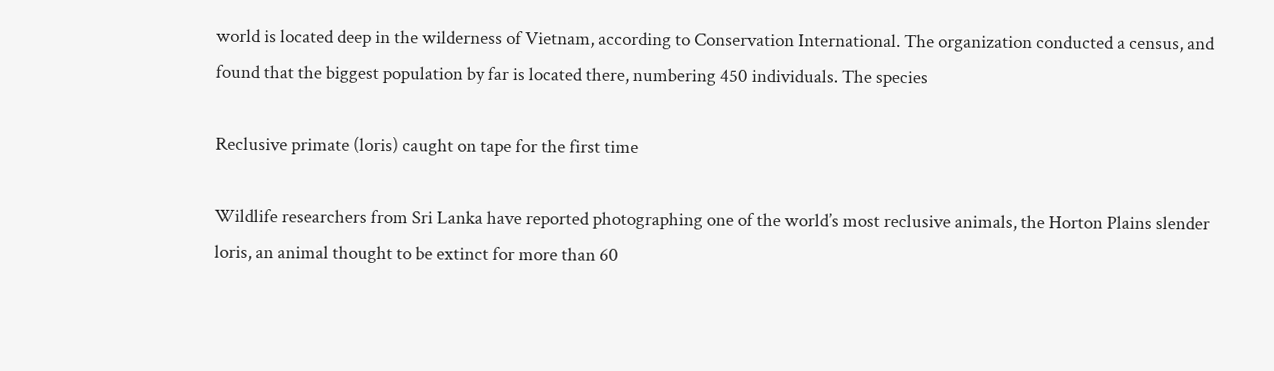world is located deep in the wilderness of Vietnam, according to Conservation International. The organization conducted a census, and found that the biggest population by far is located there, numbering 450 individuals. The species

Reclusive primate (loris) caught on tape for the first time

Wildlife researchers from Sri Lanka have reported photographing one of the world’s most reclusive animals, the Horton Plains slender loris, an animal thought to be extinct for more than 60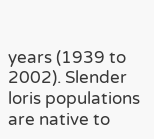years (1939 to 2002). Slender loris populations are native to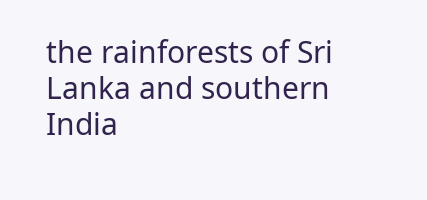the rainforests of Sri Lanka and southern India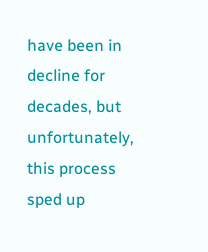have been in decline for decades, but unfortunately, this process sped up